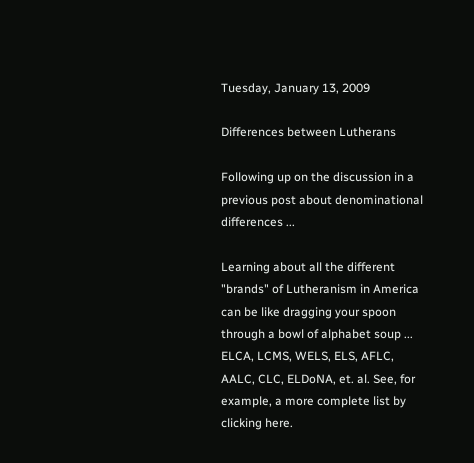Tuesday, January 13, 2009

Differences between Lutherans

Following up on the discussion in a previous post about denominational differences ...

Learning about all the different "brands" of Lutheranism in America can be like dragging your spoon through a bowl of alphabet soup ... ELCA, LCMS, WELS, ELS, AFLC, AALC, CLC, ELDoNA, et. al. See, for example, a more complete list by clicking here.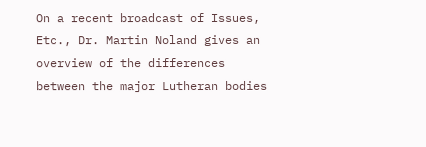On a recent broadcast of Issues, Etc., Dr. Martin Noland gives an overview of the differences between the major Lutheran bodies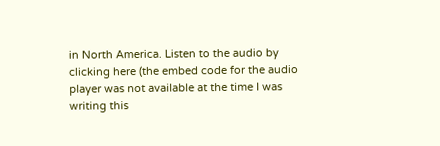in North America. Listen to the audio by clicking here (the embed code for the audio player was not available at the time I was writing this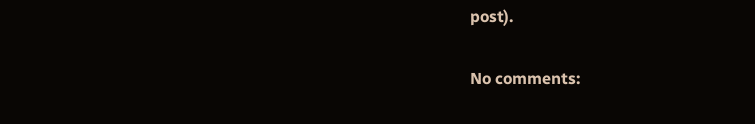post).

No comments: